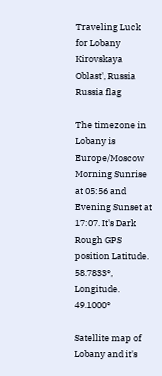Traveling Luck for Lobany Kirovskaya Oblast', Russia Russia flag

The timezone in Lobany is Europe/Moscow
Morning Sunrise at 05:56 and Evening Sunset at 17:07. It's Dark
Rough GPS position Latitude. 58.7833°, Longitude. 49.1000°

Satellite map of Lobany and it's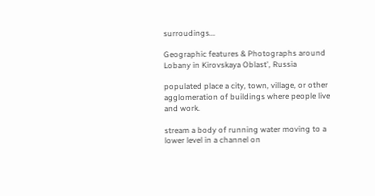surroudings...

Geographic features & Photographs around Lobany in Kirovskaya Oblast', Russia

populated place a city, town, village, or other agglomeration of buildings where people live and work.

stream a body of running water moving to a lower level in a channel on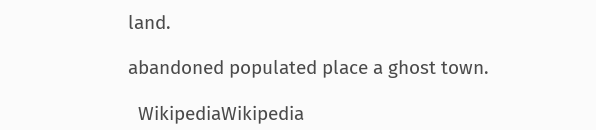land.

abandoned populated place a ghost town.

  WikipediaWikipedia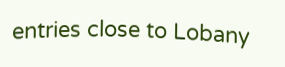entries close to Lobany